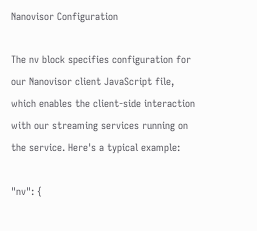Nanovisor Configuration

The nv block specifies configuration for our Nanovisor client JavaScript file, which enables the client-side interaction with our streaming services running on the service. Here's a typical example:

"nv": {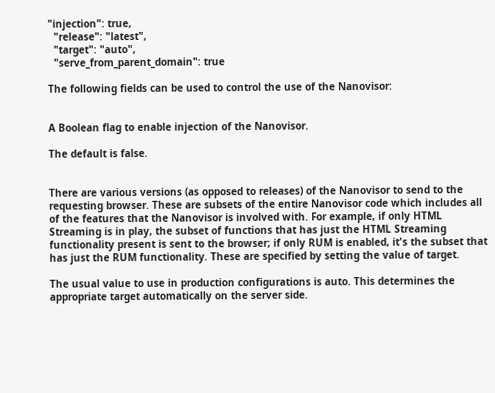"injection": true,
  "release": "latest",
  "target": "auto",
  "serve_from_parent_domain": true

The following fields can be used to control the use of the Nanovisor:


A Boolean flag to enable injection of the Nanovisor.

The default is false.


There are various versions (as opposed to releases) of the Nanovisor to send to the requesting browser. These are subsets of the entire Nanovisor code which includes all of the features that the Nanovisor is involved with. For example, if only HTML Streaming is in play, the subset of functions that has just the HTML Streaming functionality present is sent to the browser; if only RUM is enabled, it's the subset that has just the RUM functionality. These are specified by setting the value of target.

The usual value to use in production configurations is auto. This determines the appropriate target automatically on the server side.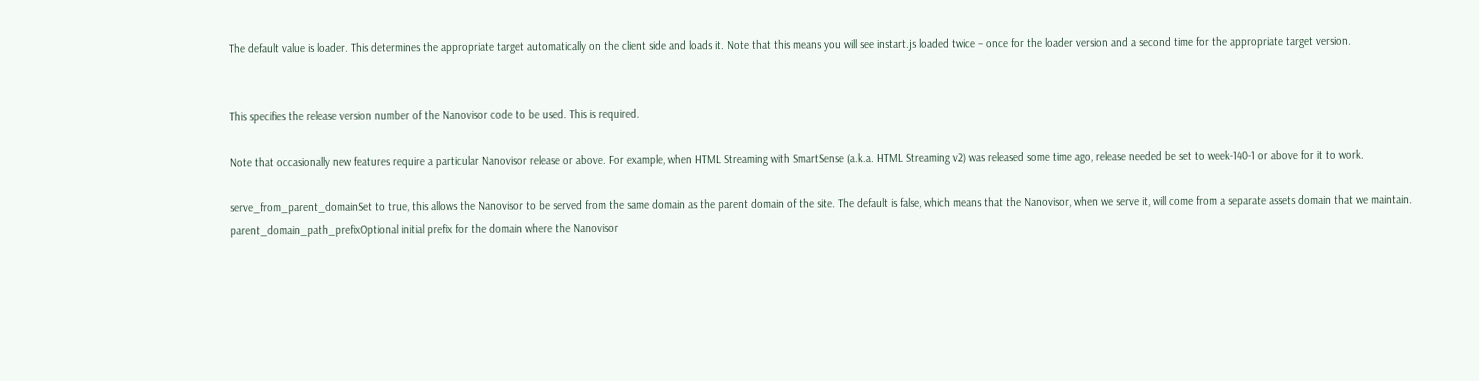The default value is loader. This determines the appropriate target automatically on the client side and loads it. Note that this means you will see instart.js loaded twice – once for the loader version and a second time for the appropriate target version.


This specifies the release version number of the Nanovisor code to be used. This is required.

Note that occasionally new features require a particular Nanovisor release or above. For example, when HTML Streaming with SmartSense (a.k.a. HTML Streaming v2) was released some time ago, release needed be set to week-140-1 or above for it to work.

serve_from_parent_domainSet to true, this allows the Nanovisor to be served from the same domain as the parent domain of the site. The default is false, which means that the Nanovisor, when we serve it, will come from a separate assets domain that we maintain.
parent_domain_path_prefixOptional initial prefix for the domain where the Nanovisor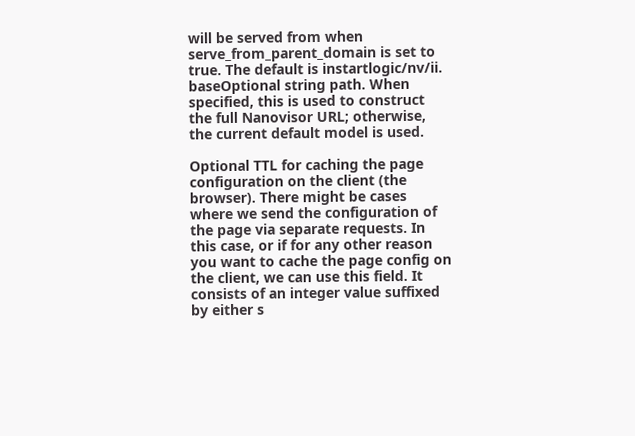will be served from when serve_from_parent_domain is set to true. The default is instartlogic/nv/ii.
baseOptional string path. When specified, this is used to construct the full Nanovisor URL; otherwise, the current default model is used.

Optional TTL for caching the page configuration on the client (the browser). There might be cases where we send the configuration of the page via separate requests. In this case, or if for any other reason you want to cache the page config on the client, we can use this field. It consists of an integer value suffixed by either s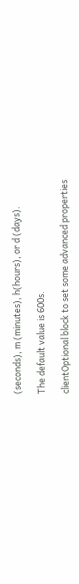(seconds), m (minutes), h(hours), or d (days).

The default value is 600s.

clientOptional block to set some advanced properties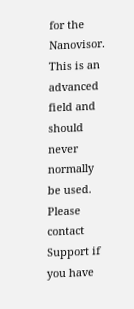for the Nanovisor. This is an advanced field and should never normally be used. Please contact Support if you have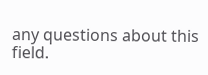any questions about this field.